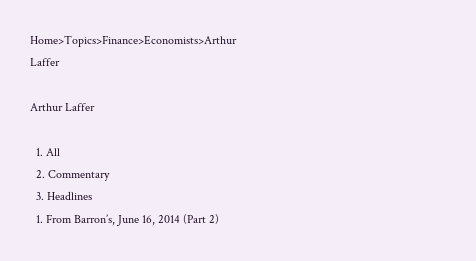Home>Topics>Finance>Economists>Arthur Laffer

Arthur Laffer

  1. All
  2. Commentary
  3. Headlines
  1. From Barron’s, June 16, 2014 (Part 2)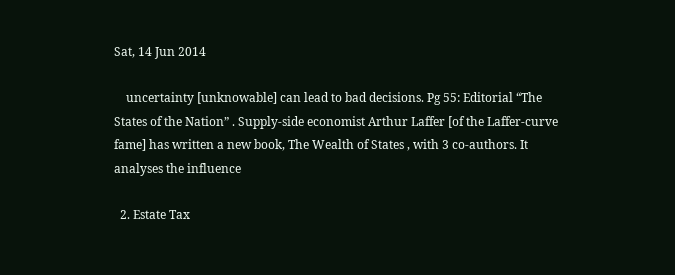Sat, 14 Jun 2014

    uncertainty [unknowable] can lead to bad decisions. Pg 55: Editorial “The States of the Nation” . Supply-side economist Arthur Laffer [of the Laffer-curve fame] has written a new book, The Wealth of States , with 3 co-authors. It analyses the influence

  2. Estate Tax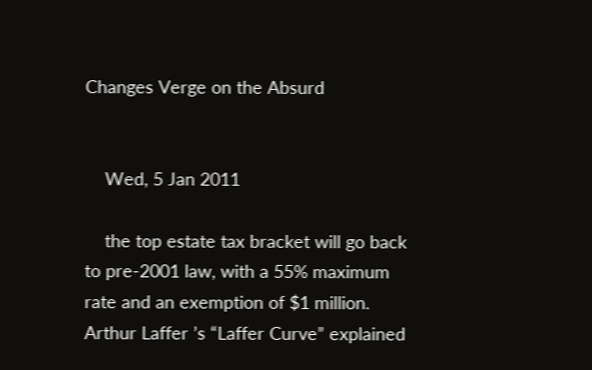Changes Verge on the Absurd


    Wed, 5 Jan 2011

    the top estate tax bracket will go back to pre-2001 law, with a 55% maximum rate and an exemption of $1 million. Arthur Laffer ’s “Laffer Curve” explained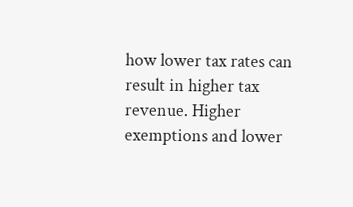how lower tax rates can result in higher tax revenue. Higher exemptions and lower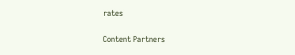rates

Content Partners